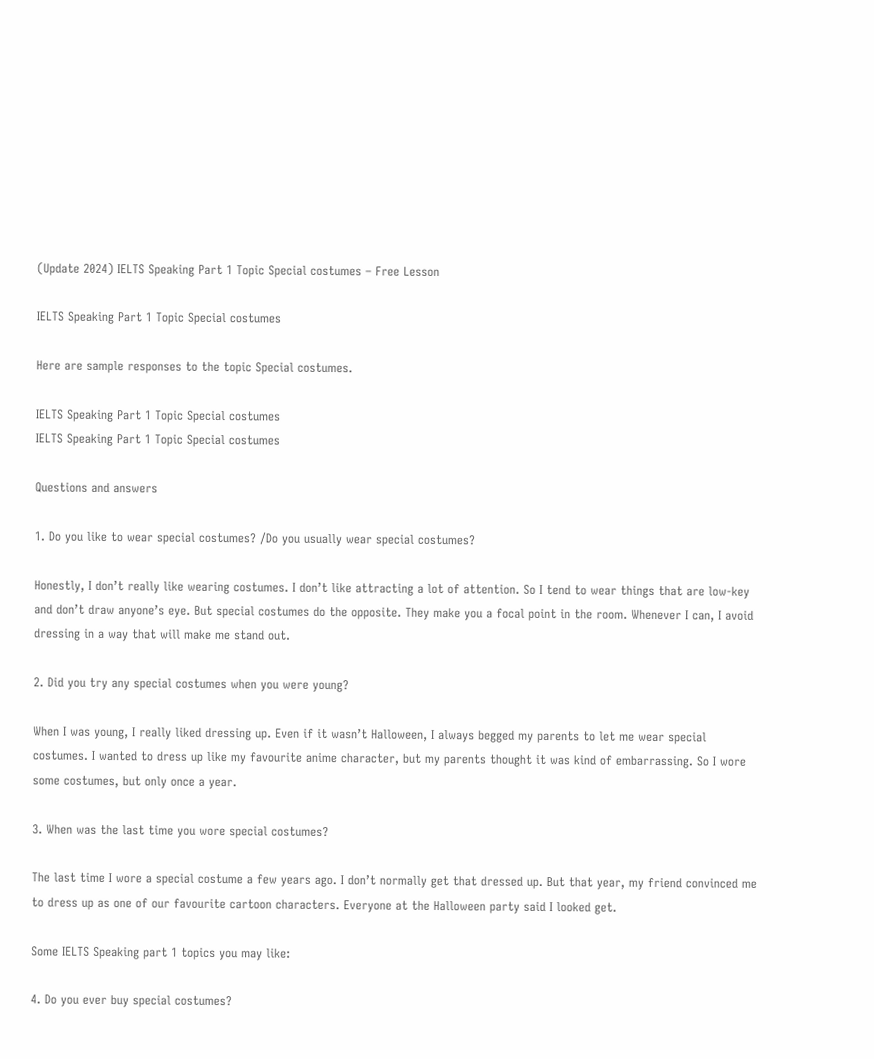(Update 2024) IELTS Speaking Part 1 Topic Special costumes – Free Lesson

IELTS Speaking Part 1 Topic Special costumes

Here are sample responses to the topic Special costumes.

IELTS Speaking Part 1 Topic Special costumes
IELTS Speaking Part 1 Topic Special costumes

Questions and answers

1. Do you like to wear special costumes? /Do you usually wear special costumes?

Honestly, I don’t really like wearing costumes. I don’t like attracting a lot of attention. So I tend to wear things that are low-key and don’t draw anyone’s eye. But special costumes do the opposite. They make you a focal point in the room. Whenever I can, I avoid dressing in a way that will make me stand out.

2. Did you try any special costumes when you were young?

When I was young, I really liked dressing up. Even if it wasn’t Halloween, I always begged my parents to let me wear special costumes. I wanted to dress up like my favourite anime character, but my parents thought it was kind of embarrassing. So I wore some costumes, but only once a year.

3. When was the last time you wore special costumes?

The last time I wore a special costume a few years ago. I don’t normally get that dressed up. But that year, my friend convinced me to dress up as one of our favourite cartoon characters. Everyone at the Halloween party said I looked get.

Some IELTS Speaking part 1 topics you may like:

4. Do you ever buy special costumes?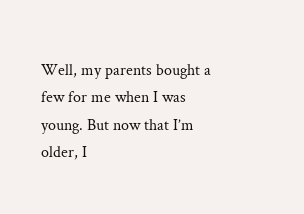Well, my parents bought a few for me when I was young. But now that I’m older, I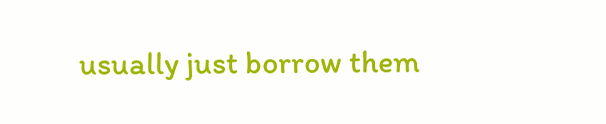usually just borrow them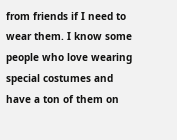from friends if I need to wear them. I know some people who love wearing special costumes and have a ton of them on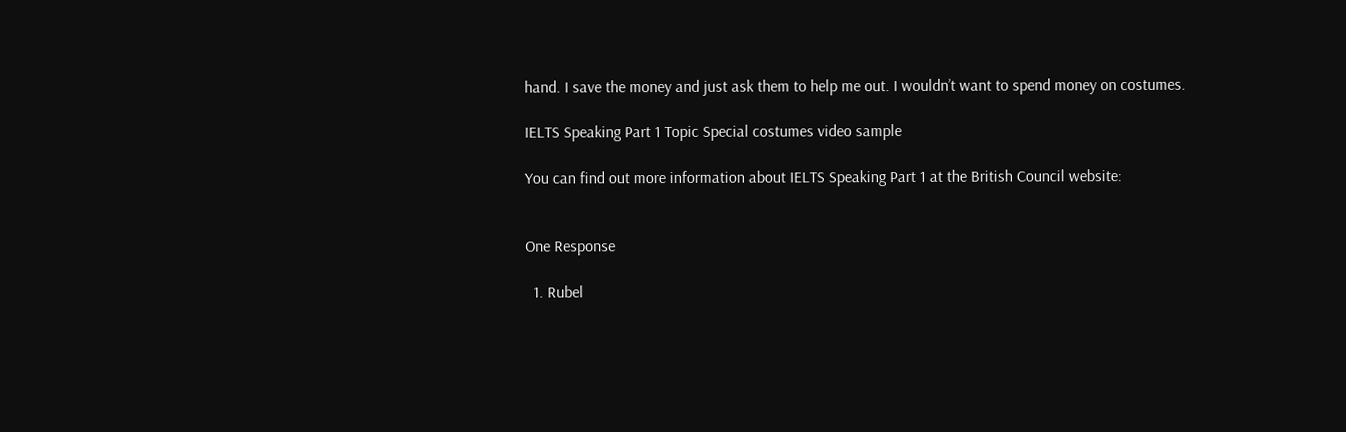hand. I save the money and just ask them to help me out. I wouldn’t want to spend money on costumes.

IELTS Speaking Part 1 Topic Special costumes video sample

You can find out more information about IELTS Speaking Part 1 at the British Council website:


One Response

  1. Rubel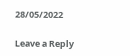28/05/2022

Leave a Reply